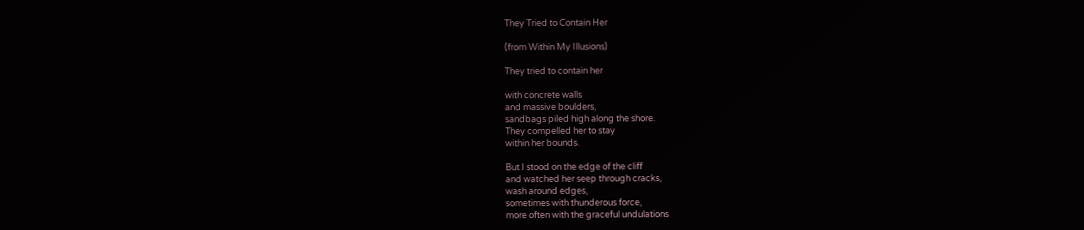They Tried to Contain Her

(from Within My Illusions)

They tried to contain her

with concrete walls
and massive boulders,
sandbags piled high along the shore.
They compelled her to stay
within her bounds.

But I stood on the edge of the cliff
and watched her seep through cracks,
wash around edges,
sometimes with thunderous force,
more often with the graceful undulations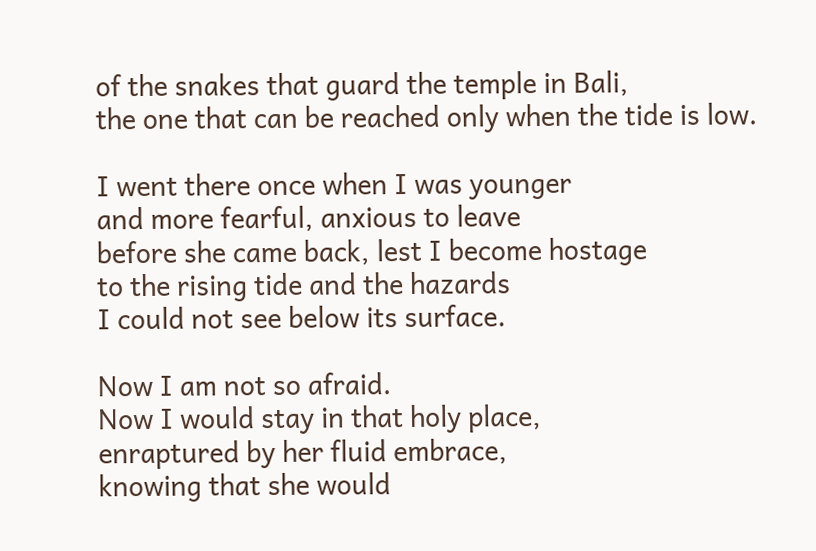of the snakes that guard the temple in Bali,
the one that can be reached only when the tide is low.

I went there once when I was younger
and more fearful, anxious to leave
before she came back, lest I become hostage
to the rising tide and the hazards
I could not see below its surface.

Now I am not so afraid.
Now I would stay in that holy place,
enraptured by her fluid embrace,
knowing that she would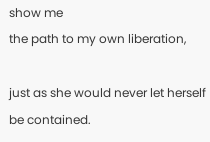show me
the path to my own liberation,

just as she would never let herself be contained.